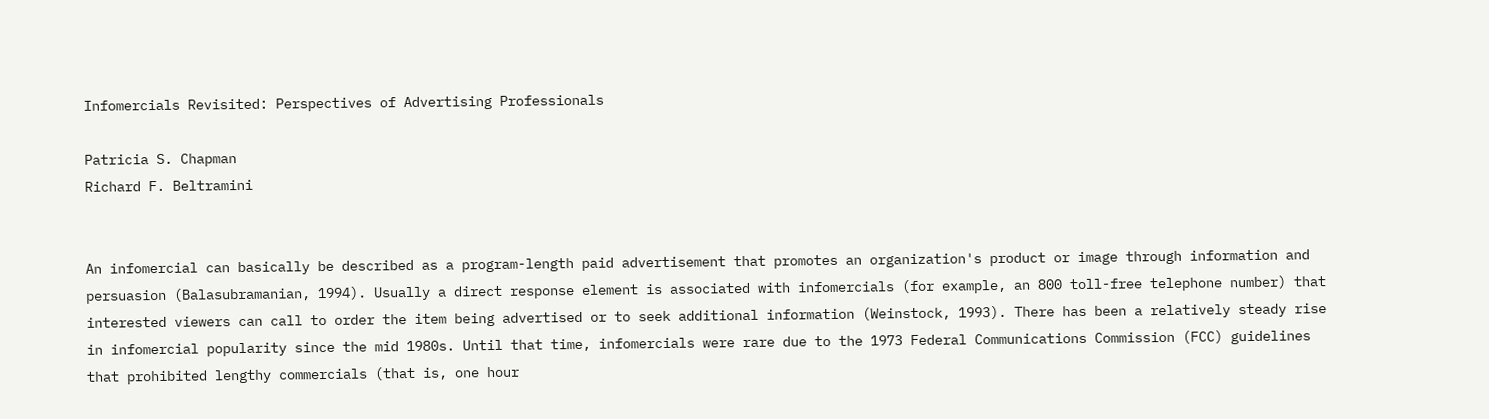Infomercials Revisited: Perspectives of Advertising Professionals

Patricia S. Chapman
Richard F. Beltramini


An infomercial can basically be described as a program-length paid advertisement that promotes an organization's product or image through information and persuasion (Balasubramanian, 1994). Usually a direct response element is associated with infomercials (for example, an 800 toll-free telephone number) that interested viewers can call to order the item being advertised or to seek additional information (Weinstock, 1993). There has been a relatively steady rise in infomercial popularity since the mid 1980s. Until that time, infomercials were rare due to the 1973 Federal Communications Commission (FCC) guidelines that prohibited lengthy commercials (that is, one hour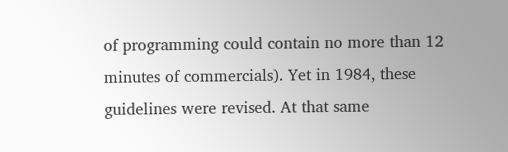of programming could contain no more than 12 minutes of commercials). Yet in 1984, these guidelines were revised. At that same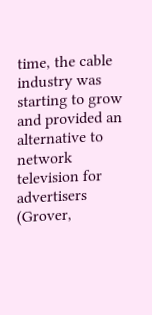time, the cable industry was starting to grow and provided an alternative to network television for advertisers (Grover,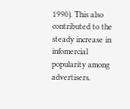1990). This also contributed to the steady increase in infomercial popularity among advertisers.